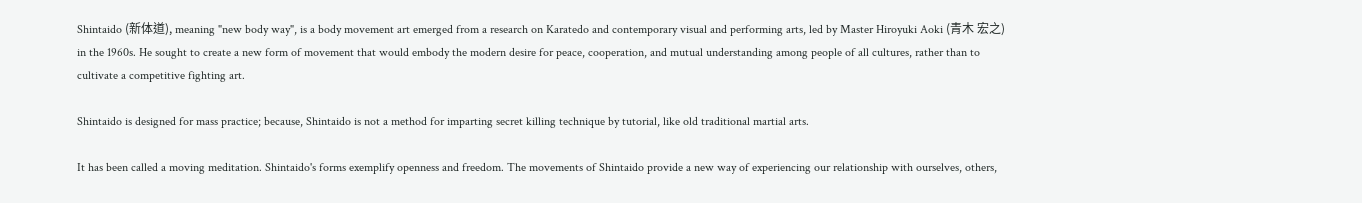Shintaido (新体道), meaning "new body way", is a body movement art emerged from a research on Karatedo and contemporary visual and performing arts, led by Master Hiroyuki Aoki (青木 宏之) in the 1960s. He sought to create a new form of movement that would embody the modern desire for peace, cooperation, and mutual understanding among people of all cultures, rather than to cultivate a competitive fighting art.

Shintaido is designed for mass practice; because, Shintaido is not a method for imparting secret killing technique by tutorial, like old traditional martial arts.

It has been called a moving meditation. Shintaido's forms exemplify openness and freedom. The movements of Shintaido provide a new way of experiencing our relationship with ourselves, others,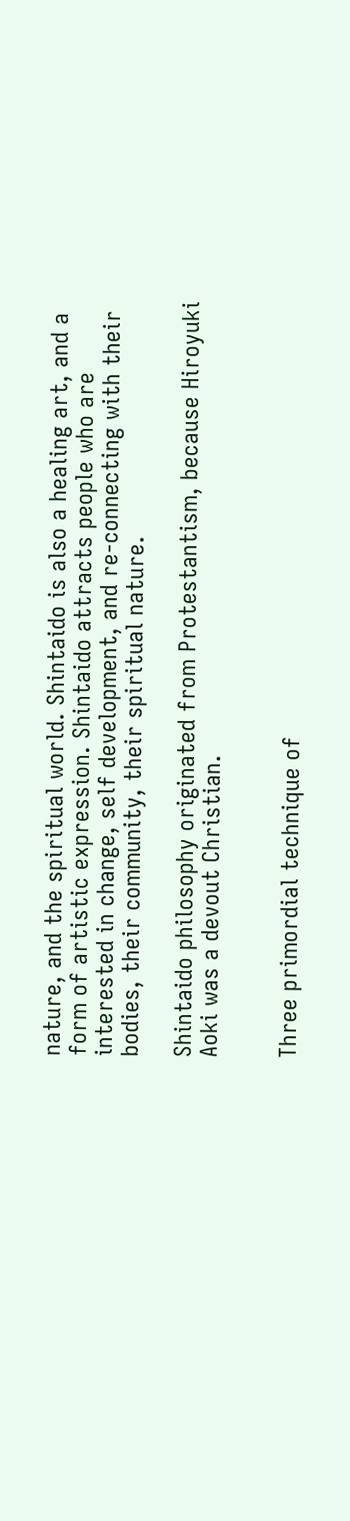nature, and the spiritual world. Shintaido is also a healing art, and a form of artistic expression. Shintaido attracts people who are interested in change, self development, and re-connecting with their bodies, their community, their spiritual nature.

Shintaido philosophy originated from Protestantism, because Hiroyuki Aoki was a devout Christian.


Three primordial technique of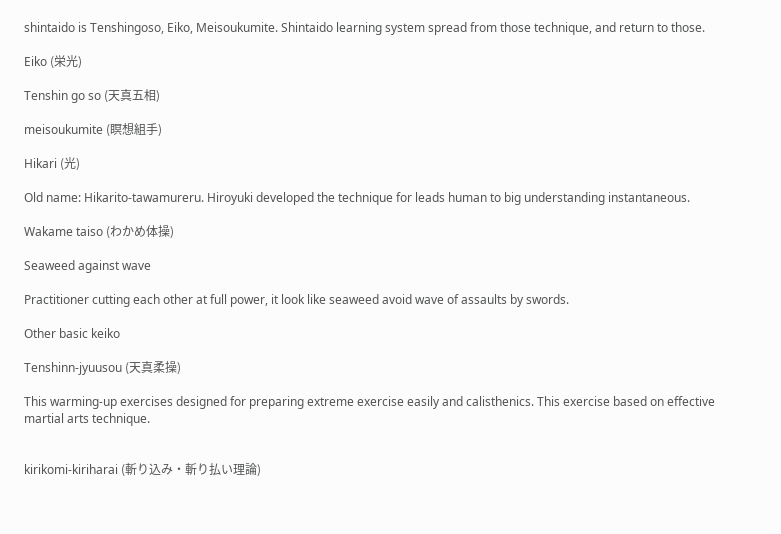shintaido is Tenshingoso, Eiko, Meisoukumite. Shintaido learning system spread from those technique, and return to those.

Eiko (栄光)

Tenshin go so (天真五相)

meisoukumite (瞑想組手)

Hikari (光)

Old name: Hikarito-tawamureru. Hiroyuki developed the technique for leads human to big understanding instantaneous.

Wakame taiso (わかめ体操)

Seaweed against wave

Practitioner cutting each other at full power, it look like seaweed avoid wave of assaults by swords.

Other basic keiko

Tenshinn-jyuusou (天真柔操)

This warming-up exercises designed for preparing extreme exercise easily and calisthenics. This exercise based on effective martial arts technique.


kirikomi-kiriharai (斬り込み・斬り払い理論)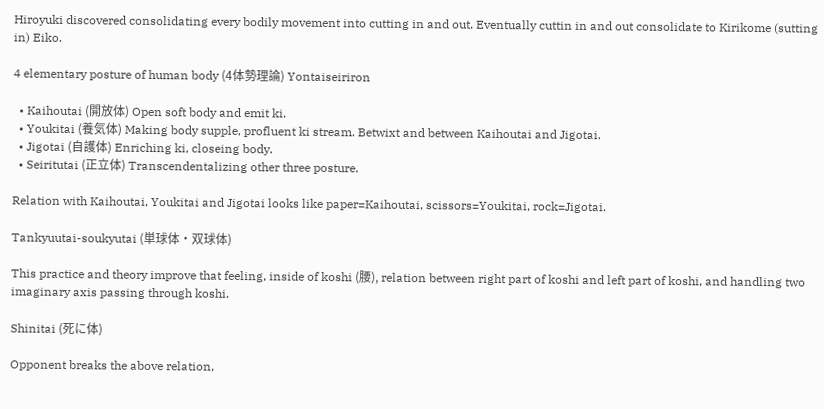Hiroyuki discovered consolidating every bodily movement into cutting in and out. Eventually cuttin in and out consolidate to Kirikome (sutting in) Eiko.

4 elementary posture of human body (4体勢理論) Yontaiseiriron

  • Kaihoutai (開放体) Open soft body and emit ki.
  • Youkitai (養気体) Making body supple, profluent ki stream. Betwixt and between Kaihoutai and Jigotai.
  • Jigotai (自護体) Enriching ki, closeing body.
  • Seiritutai (正立体) Transcendentalizing other three posture.

Relation with Kaihoutai, Youkitai and Jigotai looks like paper=Kaihoutai, scissors=Youkitai, rock=Jigotai.

Tankyuutai-soukyutai (単球体・双球体)

This practice and theory improve that feeling, inside of koshi (腰), relation between right part of koshi and left part of koshi, and handling two imaginary axis passing through koshi.

Shinitai (死に体)

Opponent breaks the above relation,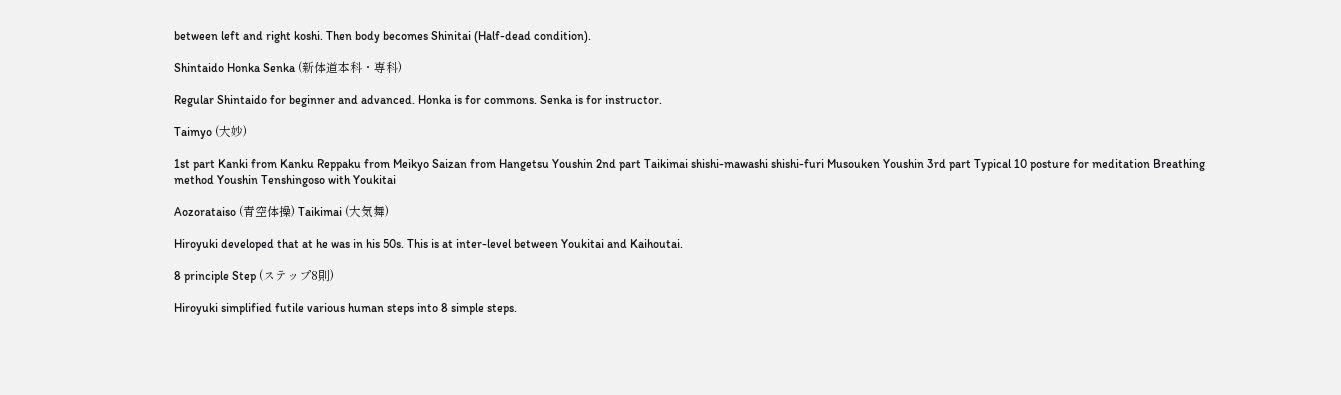between left and right koshi. Then body becomes Shinitai (Half-dead condition).

Shintaido Honka Senka (新体道本科・専科)

Regular Shintaido for beginner and advanced. Honka is for commons. Senka is for instructor.

Taimyo (大妙)

1st part Kanki from Kanku Reppaku from Meikyo Saizan from Hangetsu Youshin 2nd part Taikimai shishi-mawashi shishi-furi Musouken Youshin 3rd part Typical 10 posture for meditation Breathing method Youshin Tenshingoso with Youkitai

Aozorataiso (青空体操) Taikimai (大気舞)

Hiroyuki developed that at he was in his 50s. This is at inter-level between Youkitai and Kaihoutai.

8 principle Step (ステップ8則)

Hiroyuki simplified futile various human steps into 8 simple steps.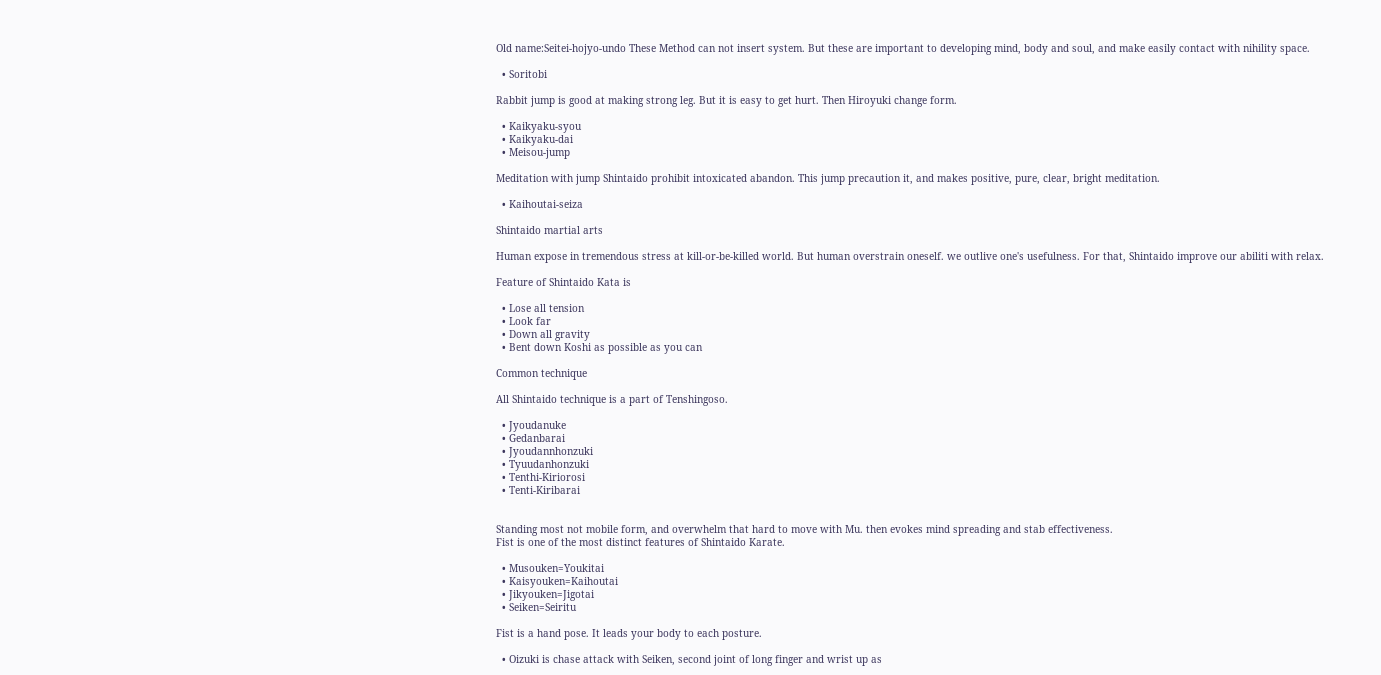Old name:Seitei-hojyo-undo These Method can not insert system. But these are important to developing mind, body and soul, and make easily contact with nihility space.

  • Soritobi

Rabbit jump is good at making strong leg. But it is easy to get hurt. Then Hiroyuki change form.

  • Kaikyaku-syou
  • Kaikyaku-dai
  • Meisou-jump

Meditation with jump Shintaido prohibit intoxicated abandon. This jump precaution it, and makes positive, pure, clear, bright meditation.

  • Kaihoutai-seiza

Shintaido martial arts

Human expose in tremendous stress at kill-or-be-killed world. But human overstrain oneself. we outlive one's usefulness. For that, Shintaido improve our abiliti with relax.

Feature of Shintaido Kata is

  • Lose all tension
  • Look far
  • Down all gravity
  • Bent down Koshi as possible as you can

Common technique

All Shintaido technique is a part of Tenshingoso.

  • Jyoudanuke
  • Gedanbarai
  • Jyoudannhonzuki
  • Tyuudanhonzuki
  • Tenthi-Kiriorosi
  • Tenti-Kiribarai


Standing most not mobile form, and overwhelm that hard to move with Mu. then evokes mind spreading and stab effectiveness.
Fist is one of the most distinct features of Shintaido Karate.

  • Musouken=Youkitai
  • Kaisyouken=Kaihoutai
  • Jikyouken=Jigotai
  • Seiken=Seiritu

Fist is a hand pose. It leads your body to each posture.

  • Oizuki is chase attack with Seiken, second joint of long finger and wrist up as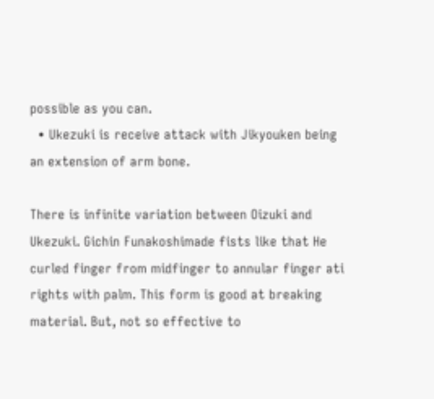possible as you can.
  • Ukezuki is receive attack with Jikyouken being an extension of arm bone.

There is infinite variation between Oizuki and Ukezuki. Gichin Funakoshimade fists like that He curled finger from midfinger to annular finger ati rights with palm. This form is good at breaking material. But, not so effective to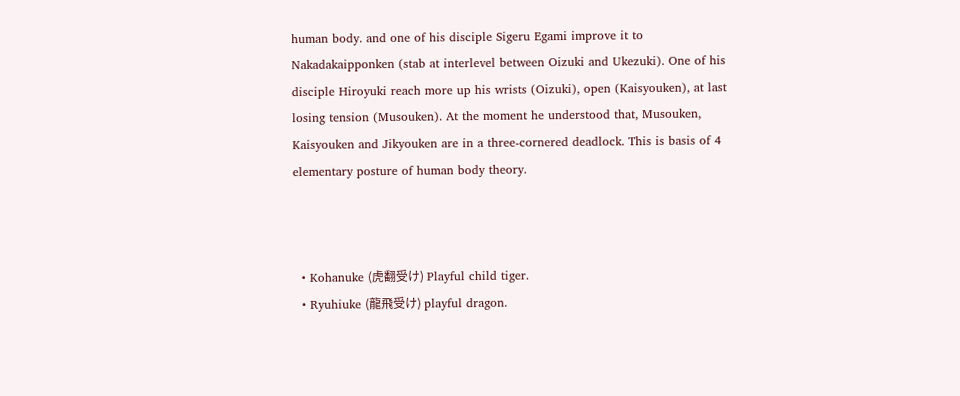human body. and one of his disciple Sigeru Egami improve it to Nakadakaipponken (stab at interlevel between Oizuki and Ukezuki). One of his disciple Hiroyuki reach more up his wrists (Oizuki), open (Kaisyouken), at last losing tension (Musouken). At the moment he understood that, Musouken, Kaisyouken and Jikyouken are in a three-cornered deadlock. This is basis of 4 elementary posture of human body theory.



  • Kohanuke (虎翻受け) Playful child tiger.
  • Ryuhiuke (龍飛受け) playful dragon.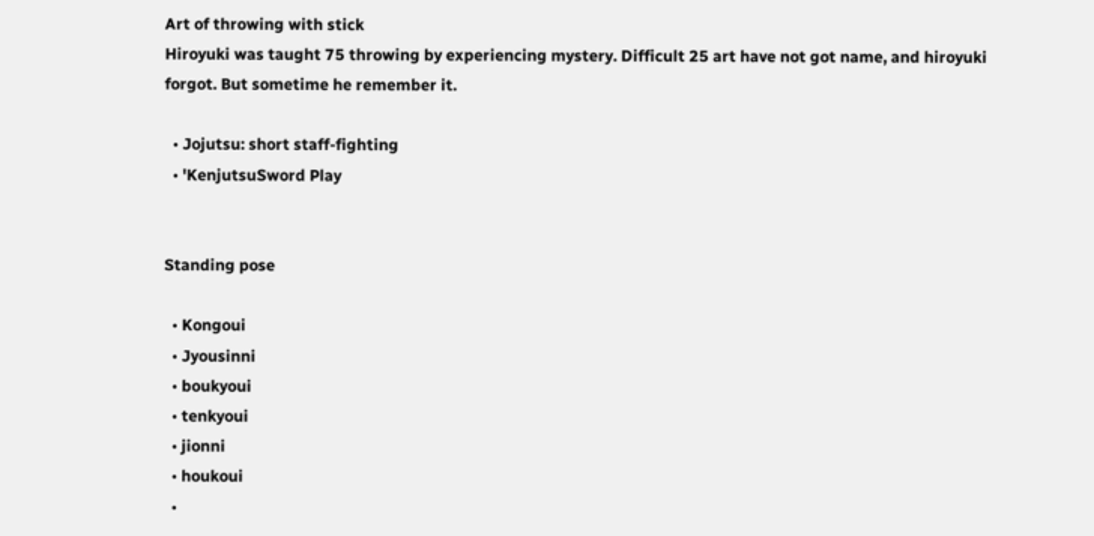Art of throwing with stick
Hiroyuki was taught 75 throwing by experiencing mystery. Difficult 25 art have not got name, and hiroyuki forgot. But sometime he remember it.

  • Jojutsu: short staff-fighting
  • 'KenjutsuSword Play


Standing pose

  • Kongoui
  • Jyousinni
  • boukyoui
  • tenkyoui
  • jionni
  • houkoui
  •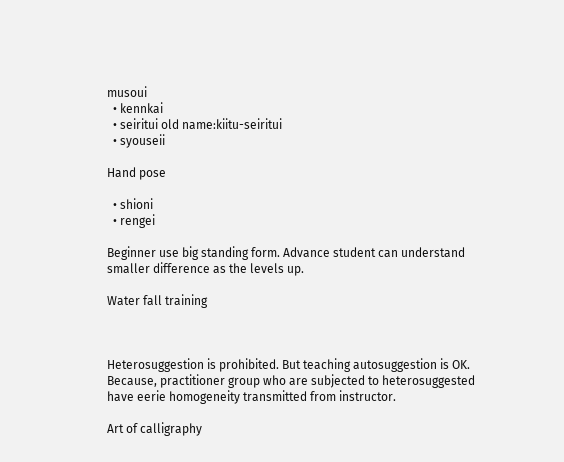musoui
  • kennkai
  • seiritui old name:kiitu-seiritui
  • syouseii

Hand pose

  • shioni
  • rengei

Beginner use big standing form. Advance student can understand smaller difference as the levels up.

Water fall training



Heterosuggestion is prohibited. But teaching autosuggestion is OK. Because, practitioner group who are subjected to heterosuggested have eerie homogeneity transmitted from instructor.

Art of calligraphy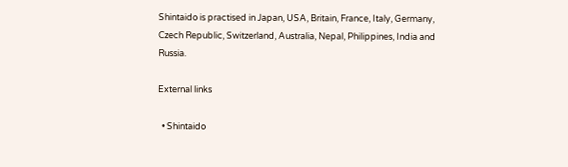Shintaido is practised in Japan, USA, Britain, France, Italy, Germany, Czech Republic, Switzerland, Australia, Nepal, Philippines, India and Russia.

External links

  • Shintaido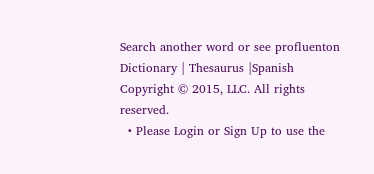Search another word or see profluenton Dictionary | Thesaurus |Spanish
Copyright © 2015, LLC. All rights reserved.
  • Please Login or Sign Up to use the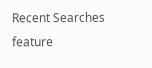Recent Searches feature